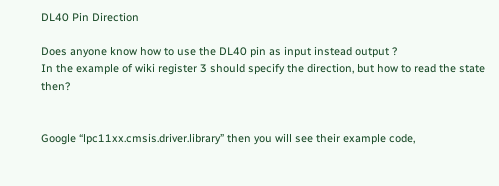DL40 Pin Direction

Does anyone know how to use the DL40 pin as input instead output ?
In the example of wiki register 3 should specify the direction, but how to read the state then?


Google “lpc11xx.cmsis.driver.library” then you will see their example code,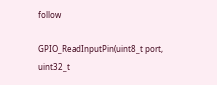follow

GPIO_ReadInputPin(uint8_t port, uint32_t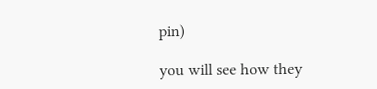pin)

you will see how they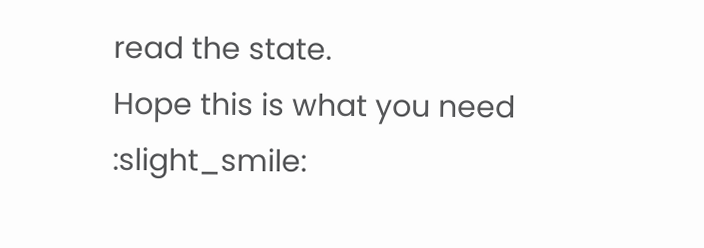read the state.
Hope this is what you need :slight_smile: